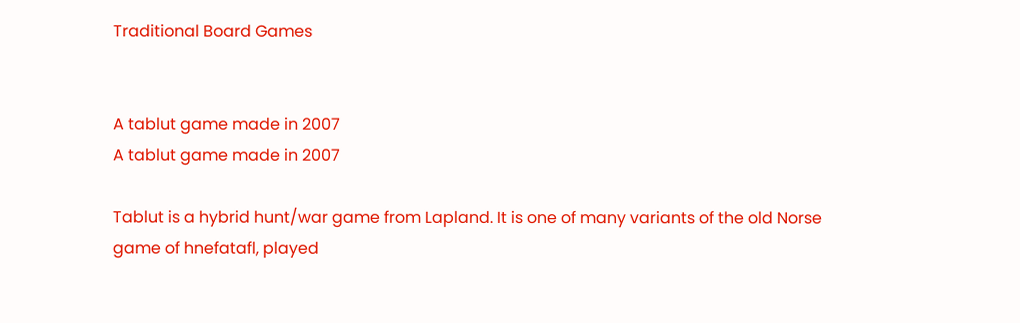Traditional Board Games


A tablut game made in 2007
A tablut game made in 2007

Tablut is a hybrid hunt/war game from Lapland. It is one of many variants of the old Norse game of hnefatafl, played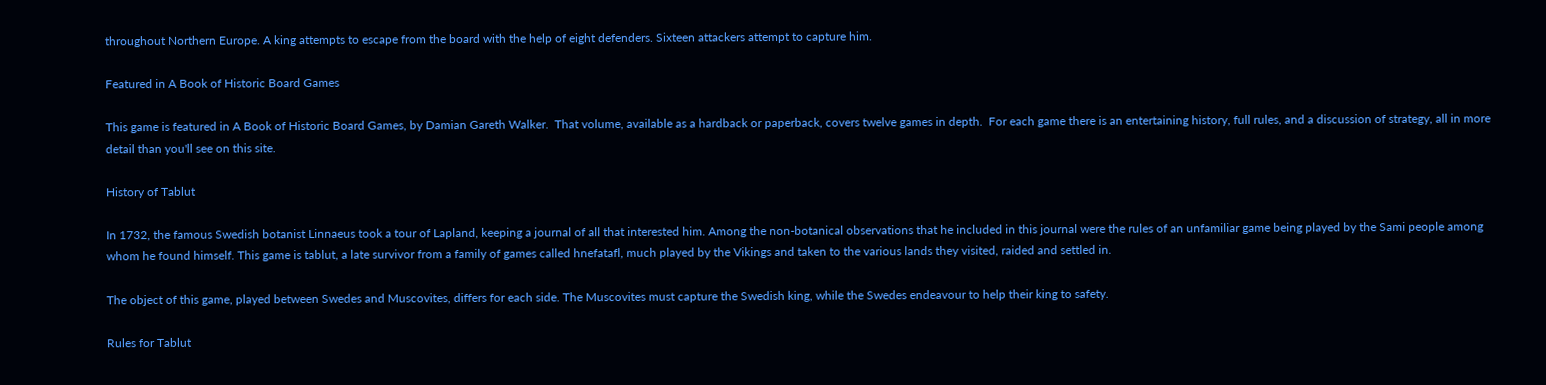throughout Northern Europe. A king attempts to escape from the board with the help of eight defenders. Sixteen attackers attempt to capture him.

Featured in A Book of Historic Board Games

This game is featured in A Book of Historic Board Games, by Damian Gareth Walker.  That volume, available as a hardback or paperback, covers twelve games in depth.  For each game there is an entertaining history, full rules, and a discussion of strategy, all in more detail than you'll see on this site.

History of Tablut

In 1732, the famous Swedish botanist Linnaeus took a tour of Lapland, keeping a journal of all that interested him. Among the non-botanical observations that he included in this journal were the rules of an unfamiliar game being played by the Sami people among whom he found himself. This game is tablut, a late survivor from a family of games called hnefatafl, much played by the Vikings and taken to the various lands they visited, raided and settled in.

The object of this game, played between Swedes and Muscovites, differs for each side. The Muscovites must capture the Swedish king, while the Swedes endeavour to help their king to safety.

Rules for Tablut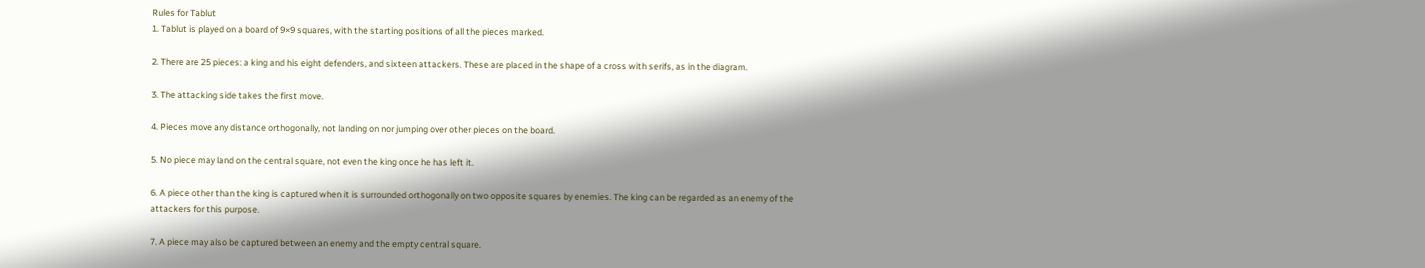Rules for Tablut
1. Tablut is played on a board of 9×9 squares, with the starting positions of all the pieces marked.

2. There are 25 pieces: a king and his eight defenders, and sixteen attackers. These are placed in the shape of a cross with serifs, as in the diagram.

3. The attacking side takes the first move.

4. Pieces move any distance orthogonally, not landing on nor jumping over other pieces on the board.

5. No piece may land on the central square, not even the king once he has left it.

6. A piece other than the king is captured when it is surrounded orthogonally on two opposite squares by enemies. The king can be regarded as an enemy of the attackers for this purpose.

7. A piece may also be captured between an enemy and the empty central square.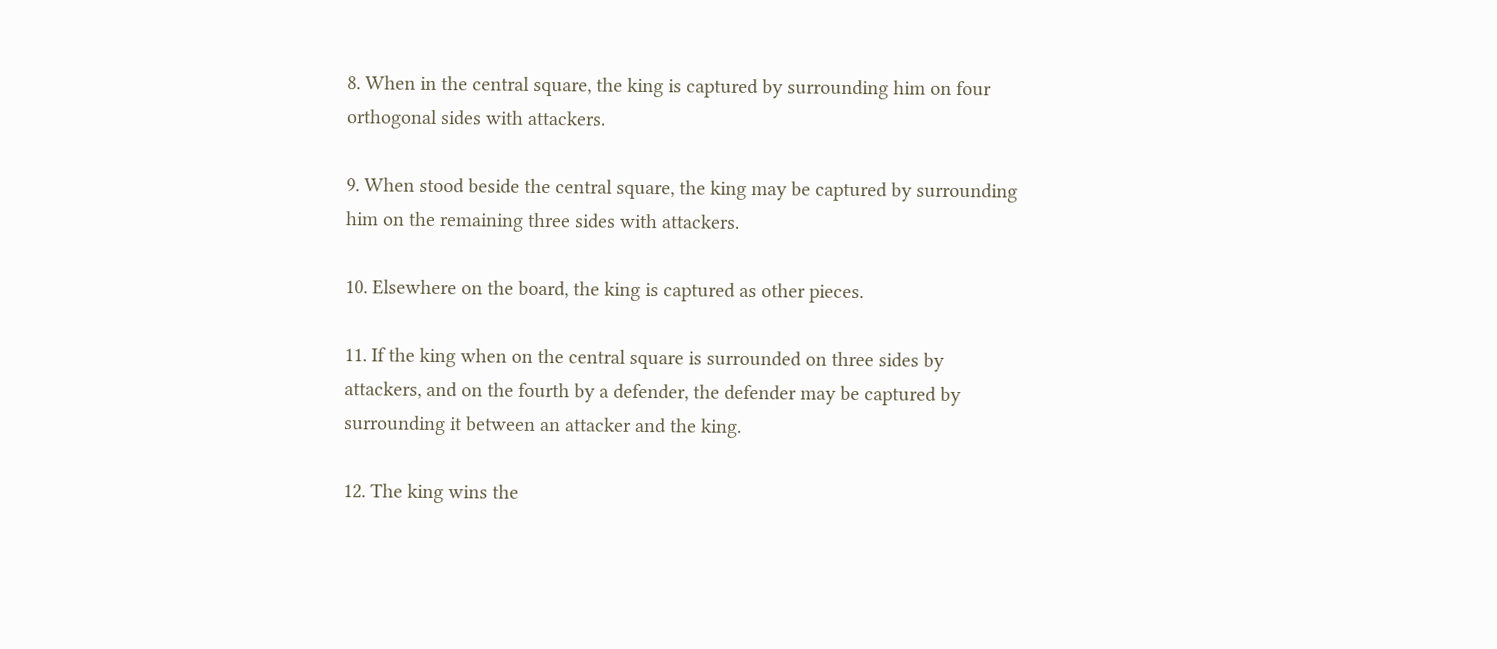8. When in the central square, the king is captured by surrounding him on four orthogonal sides with attackers.

9. When stood beside the central square, the king may be captured by surrounding him on the remaining three sides with attackers.

10. Elsewhere on the board, the king is captured as other pieces.

11. If the king when on the central square is surrounded on three sides by attackers, and on the fourth by a defender, the defender may be captured by surrounding it between an attacker and the king.

12. The king wins the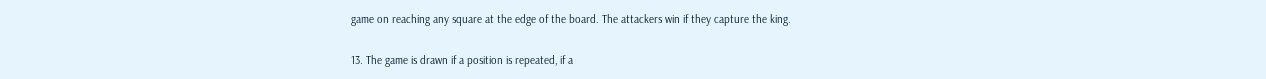game on reaching any square at the edge of the board. The attackers win if they capture the king.

13. The game is drawn if a position is repeated, if a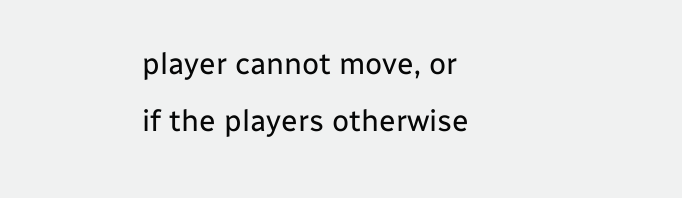player cannot move, or if the players otherwise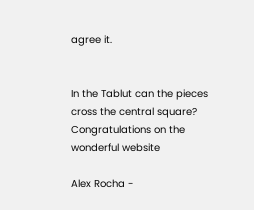agree it.


In the Tablut can the pieces cross the central square? Congratulations on the wonderful website

Alex Rocha -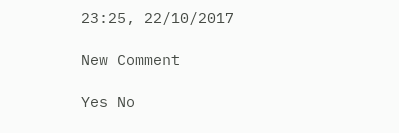23:25, 22/10/2017

New Comment

Yes No